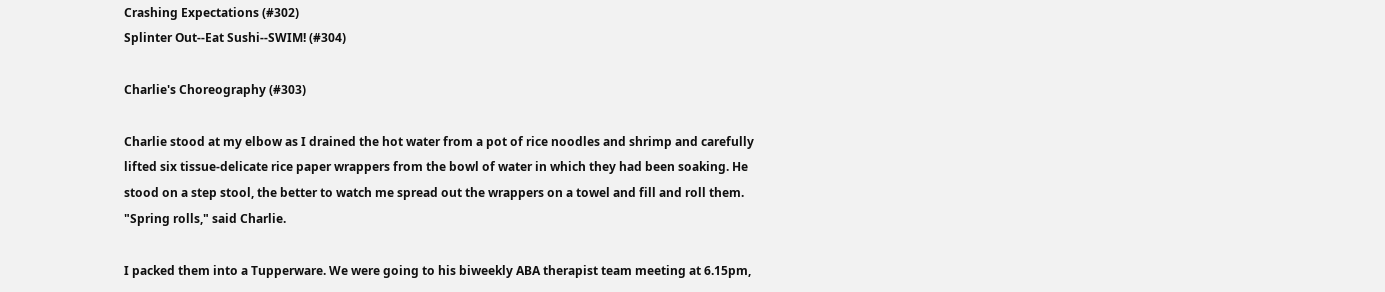Crashing Expectations (#302)
Splinter Out--Eat Sushi--SWIM! (#304)

Charlie's Choreography (#303)

Charlie stood at my elbow as I drained the hot water from a pot of rice noodles and shrimp and carefully lifted six tissue-delicate rice paper wrappers from the bowl of water in which they had been soaking. He stood on a step stool, the better to watch me spread out the wrappers on a towel and fill and roll them.
"Spring rolls," said Charlie.

I packed them into a Tupperware. We were going to his biweekly ABA therapist team meeting at 6.15pm,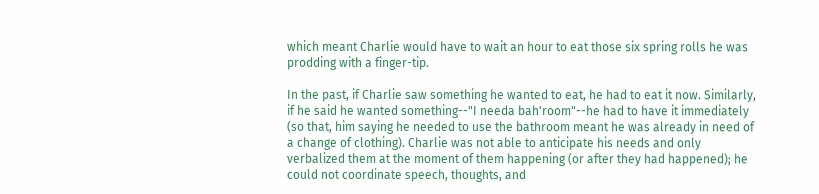which meant Charlie would have to wait an hour to eat those six spring rolls he was prodding with a finger-tip.

In the past, if Charlie saw something he wanted to eat, he had to eat it now. Similarly, if he said he wanted something--"I needa bah'room"--he had to have it immediately (so that, him saying he needed to use the bathroom meant he was already in need of a change of clothing). Charlie was not able to anticipate his needs and only verbalized them at the moment of them happening (or after they had happened); he could not coordinate speech, thoughts, and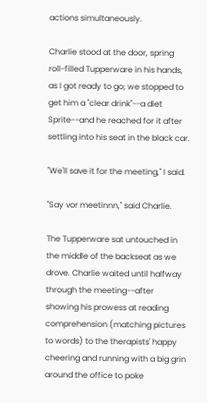actions simultaneously.

Charlie stood at the door, spring roll-filled Tupperware in his hands, as I got ready to go; we stopped to get him a "clear drink"--a diet Sprite--and he reached for it after settling into his seat in the black car.

"We'll save it for the meeting," I said.

"Say vor meetinnn," said Charlie.

The Tupperware sat untouched in the middle of the backseat as we drove. Charlie waited until halfway through the meeting--after showing his prowess at reading comprehension (matching pictures to words) to the therapists' happy cheering and running with a big grin around the office to poke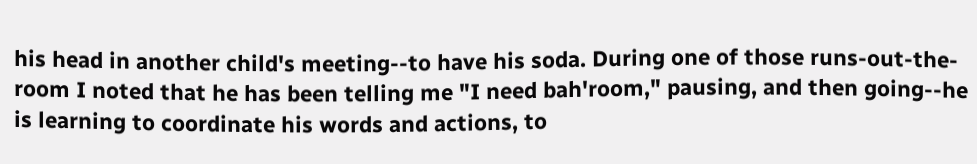his head in another child's meeting--to have his soda. During one of those runs-out-the-room I noted that he has been telling me "I need bah'room," pausing, and then going--he is learning to coordinate his words and actions, to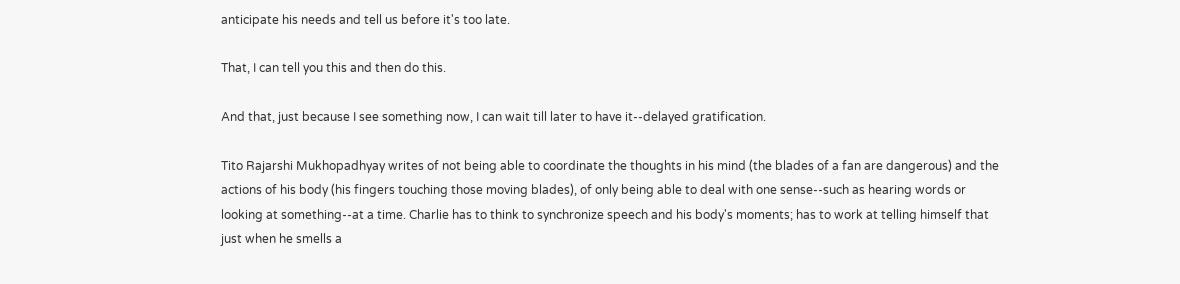anticipate his needs and tell us before it's too late.

That, I can tell you this and then do this.

And that, just because I see something now, I can wait till later to have it--delayed gratification.

Tito Rajarshi Mukhopadhyay writes of not being able to coordinate the thoughts in his mind (the blades of a fan are dangerous) and the actions of his body (his fingers touching those moving blades), of only being able to deal with one sense--such as hearing words or looking at something--at a time. Charlie has to think to synchronize speech and his body's moments; has to work at telling himself that just when he smells a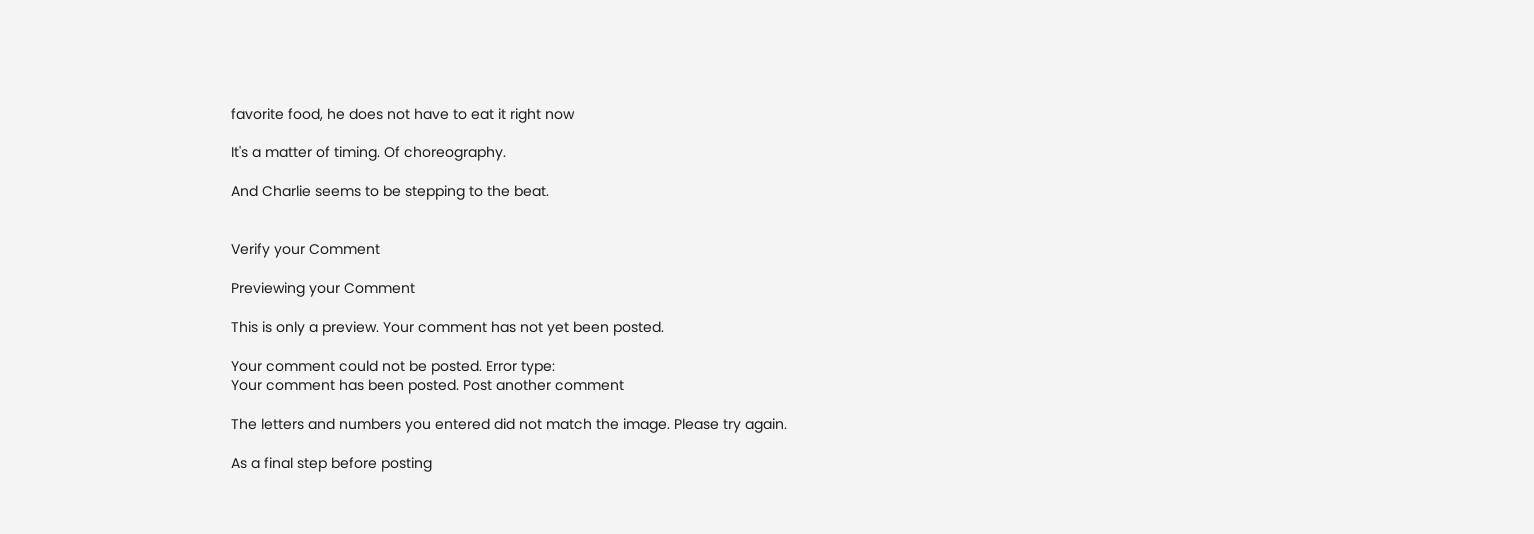favorite food, he does not have to eat it right now

It's a matter of timing. Of choreography.

And Charlie seems to be stepping to the beat.


Verify your Comment

Previewing your Comment

This is only a preview. Your comment has not yet been posted.

Your comment could not be posted. Error type:
Your comment has been posted. Post another comment

The letters and numbers you entered did not match the image. Please try again.

As a final step before posting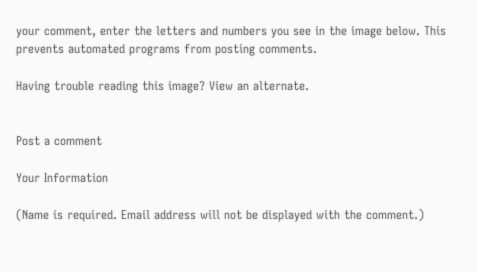your comment, enter the letters and numbers you see in the image below. This prevents automated programs from posting comments.

Having trouble reading this image? View an alternate.


Post a comment

Your Information

(Name is required. Email address will not be displayed with the comment.)